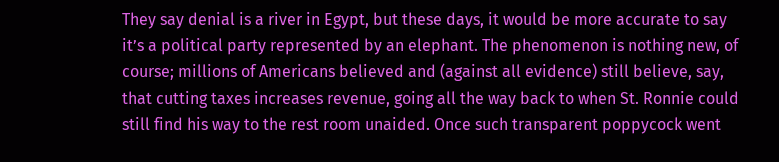They say denial is a river in Egypt, but these days, it would be more accurate to say it’s a political party represented by an elephant. The phenomenon is nothing new, of course; millions of Americans believed and (against all evidence) still believe, say, that cutting taxes increases revenue, going all the way back to when St. Ronnie could still find his way to the rest room unaided. Once such transparent poppycock went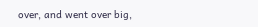over, and went over big,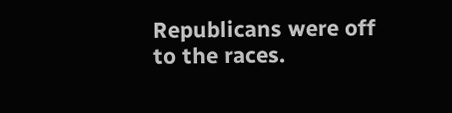Republicans were off to the races.